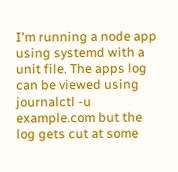I'm running a node app using systemd with a unit file. The apps log can be viewed using journalctl -u example.com but the log gets cut at some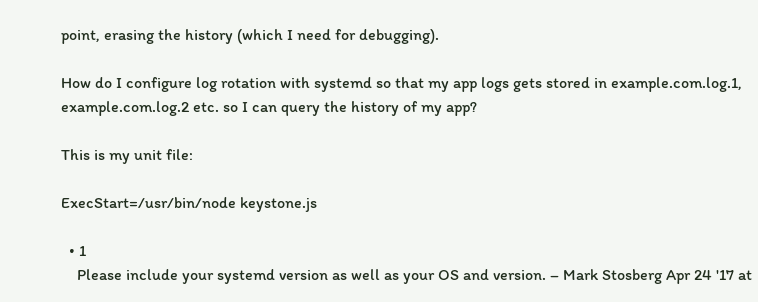point, erasing the history (which I need for debugging).

How do I configure log rotation with systemd so that my app logs gets stored in example.com.log.1, example.com.log.2 etc. so I can query the history of my app?

This is my unit file:

ExecStart=/usr/bin/node keystone.js

  • 1
    Please include your systemd version as well as your OS and version. – Mark Stosberg Apr 24 '17 at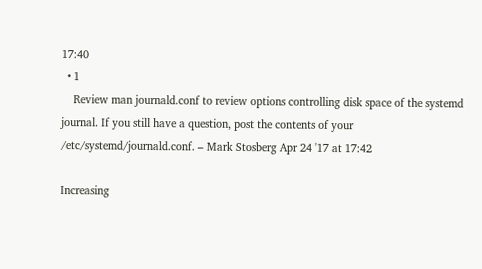17:40
  • 1
    Review man journald.conf to review options controlling disk space of the systemd journal. If you still have a question, post the contents of your /etc/systemd/journald.conf. – Mark Stosberg Apr 24 '17 at 17:42

Increasing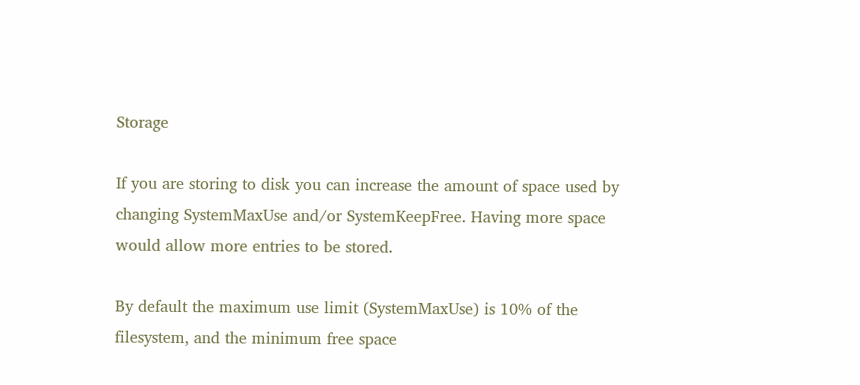Storage

If you are storing to disk you can increase the amount of space used by changing SystemMaxUse and/or SystemKeepFree. Having more space would allow more entries to be stored.

By default the maximum use limit (SystemMaxUse) is 10% of the filesystem, and the minimum free space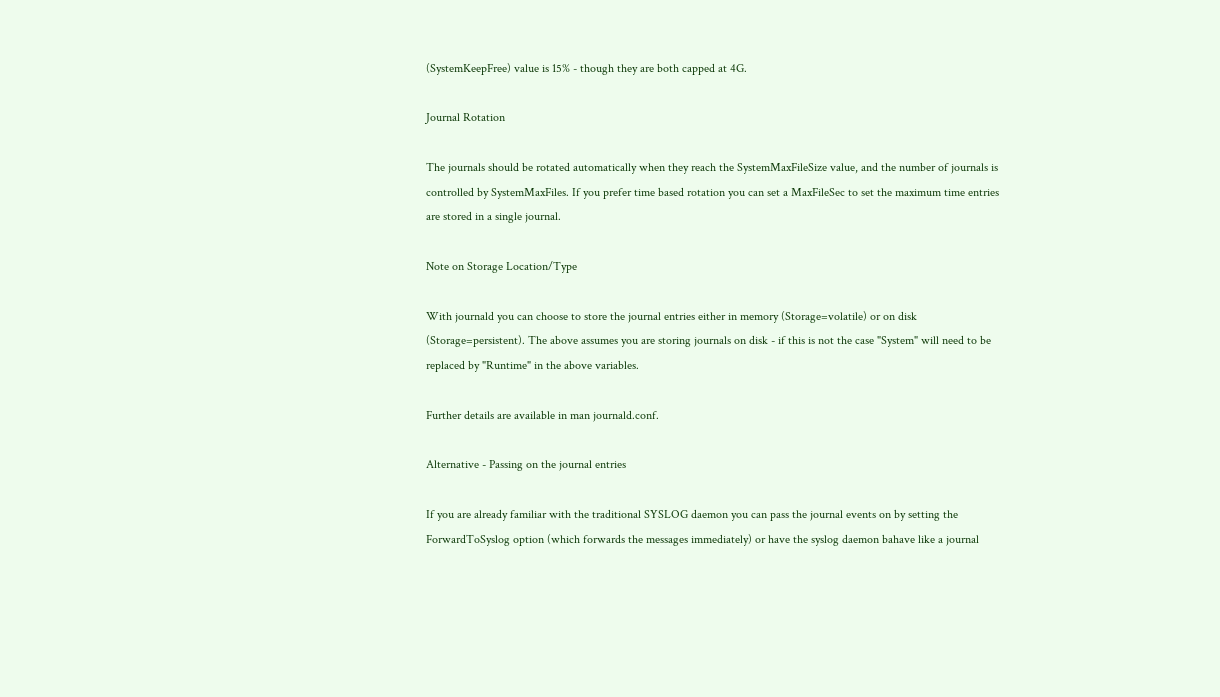(SystemKeepFree) value is 15% - though they are both capped at 4G.

Journal Rotation

The journals should be rotated automatically when they reach the SystemMaxFileSize value, and the number of journals is controlled by SystemMaxFiles. If you prefer time based rotation you can set a MaxFileSec to set the maximum time entries are stored in a single journal.

Note on Storage Location/Type

With journald you can choose to store the journal entries either in memory (Storage=volatile) or on disk (Storage=persistent). The above assumes you are storing journals on disk - if this is not the case "System" will need to be replaced by "Runtime" in the above variables.

Further details are available in man journald.conf.

Alternative - Passing on the journal entries

If you are already familiar with the traditional SYSLOG daemon you can pass the journal events on by setting the ForwardToSyslog option (which forwards the messages immediately) or have the syslog daemon bahave like a journal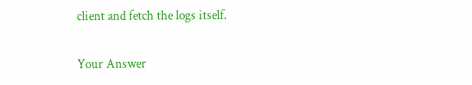client and fetch the logs itself.

Your Answer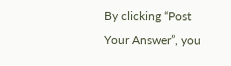By clicking “Post Your Answer”, you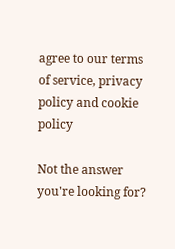agree to our terms of service, privacy policy and cookie policy

Not the answer you're looking for?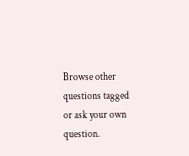Browse other questions tagged or ask your own question.